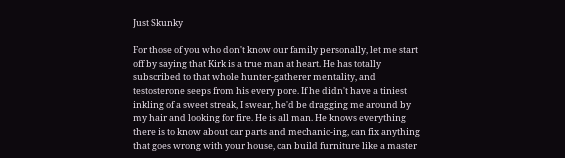Just Skunky

For those of you who don't know our family personally, let me start off by saying that Kirk is a true man at heart. He has totally subscribed to that whole hunter-gatherer mentality, and testosterone seeps from his every pore. If he didn't have a tiniest inkling of a sweet streak, I swear, he'd be dragging me around by my hair and looking for fire. He is all man. He knows everything there is to know about car parts and mechanic-ing, can fix anything that goes wrong with your house, can build furniture like a master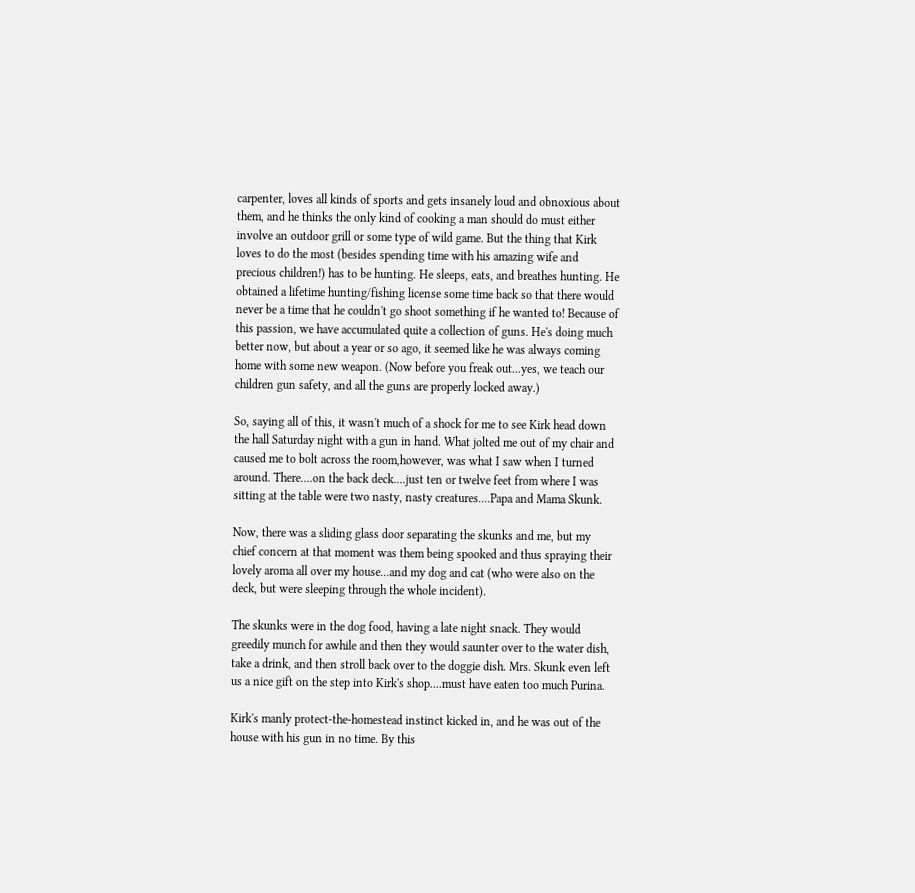carpenter, loves all kinds of sports and gets insanely loud and obnoxious about them, and he thinks the only kind of cooking a man should do must either involve an outdoor grill or some type of wild game. But the thing that Kirk loves to do the most (besides spending time with his amazing wife and precious children!) has to be hunting. He sleeps, eats, and breathes hunting. He obtained a lifetime hunting/fishing license some time back so that there would never be a time that he couldn't go shoot something if he wanted to! Because of this passion, we have accumulated quite a collection of guns. He's doing much better now, but about a year or so ago, it seemed like he was always coming home with some new weapon. (Now before you freak out...yes, we teach our children gun safety, and all the guns are properly locked away.)

So, saying all of this, it wasn't much of a shock for me to see Kirk head down the hall Saturday night with a gun in hand. What jolted me out of my chair and caused me to bolt across the room,however, was what I saw when I turned around. There....on the back deck....just ten or twelve feet from where I was sitting at the table were two nasty, nasty creatures....Papa and Mama Skunk.

Now, there was a sliding glass door separating the skunks and me, but my chief concern at that moment was them being spooked and thus spraying their lovely aroma all over my house...and my dog and cat (who were also on the deck, but were sleeping through the whole incident).

The skunks were in the dog food, having a late night snack. They would greedily munch for awhile and then they would saunter over to the water dish, take a drink, and then stroll back over to the doggie dish. Mrs. Skunk even left us a nice gift on the step into Kirk's shop....must have eaten too much Purina.

Kirk's manly protect-the-homestead instinct kicked in, and he was out of the house with his gun in no time. By this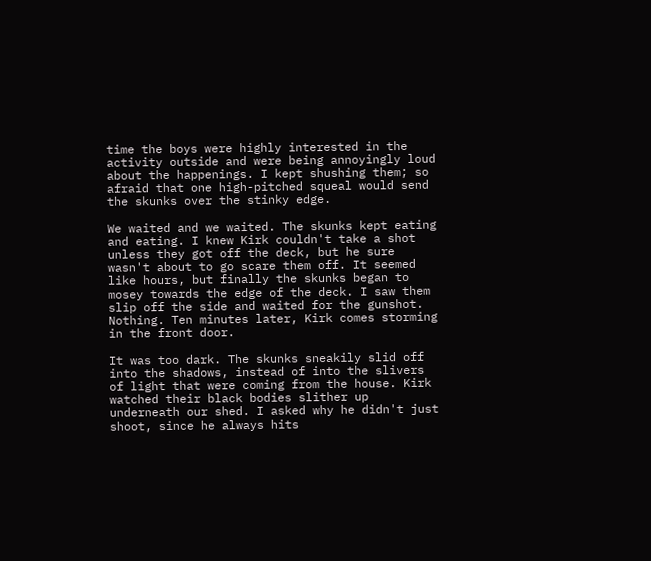time the boys were highly interested in the activity outside and were being annoyingly loud about the happenings. I kept shushing them; so afraid that one high-pitched squeal would send the skunks over the stinky edge.

We waited and we waited. The skunks kept eating and eating. I knew Kirk couldn't take a shot unless they got off the deck, but he sure wasn't about to go scare them off. It seemed like hours, but finally the skunks began to mosey towards the edge of the deck. I saw them slip off the side and waited for the gunshot. Nothing. Ten minutes later, Kirk comes storming in the front door.

It was too dark. The skunks sneakily slid off into the shadows, instead of into the slivers of light that were coming from the house. Kirk watched their black bodies slither up underneath our shed. I asked why he didn't just shoot, since he always hits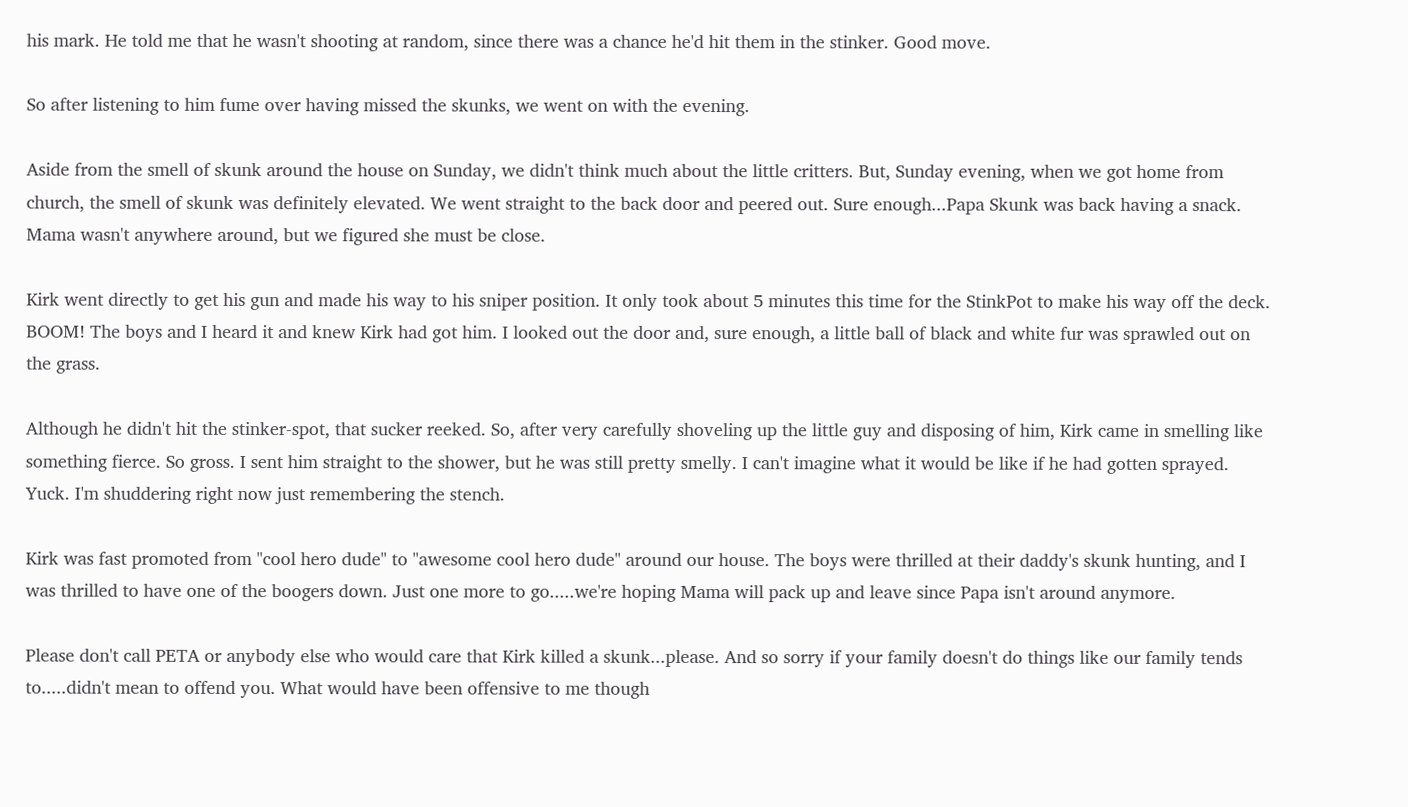his mark. He told me that he wasn't shooting at random, since there was a chance he'd hit them in the stinker. Good move.

So after listening to him fume over having missed the skunks, we went on with the evening.

Aside from the smell of skunk around the house on Sunday, we didn't think much about the little critters. But, Sunday evening, when we got home from church, the smell of skunk was definitely elevated. We went straight to the back door and peered out. Sure enough...Papa Skunk was back having a snack. Mama wasn't anywhere around, but we figured she must be close.

Kirk went directly to get his gun and made his way to his sniper position. It only took about 5 minutes this time for the StinkPot to make his way off the deck. BOOM! The boys and I heard it and knew Kirk had got him. I looked out the door and, sure enough, a little ball of black and white fur was sprawled out on the grass.

Although he didn't hit the stinker-spot, that sucker reeked. So, after very carefully shoveling up the little guy and disposing of him, Kirk came in smelling like something fierce. So gross. I sent him straight to the shower, but he was still pretty smelly. I can't imagine what it would be like if he had gotten sprayed. Yuck. I'm shuddering right now just remembering the stench.

Kirk was fast promoted from "cool hero dude" to "awesome cool hero dude" around our house. The boys were thrilled at their daddy's skunk hunting, and I was thrilled to have one of the boogers down. Just one more to go.....we're hoping Mama will pack up and leave since Papa isn't around anymore.

Please don't call PETA or anybody else who would care that Kirk killed a skunk...please. And so sorry if your family doesn't do things like our family tends to.....didn't mean to offend you. What would have been offensive to me though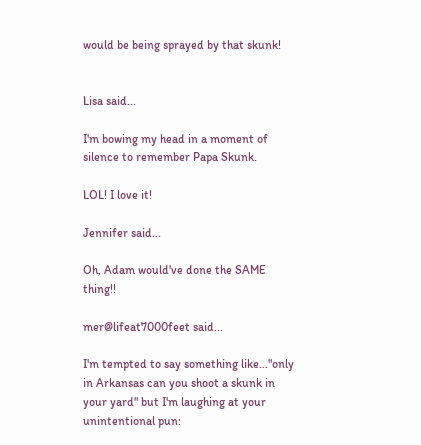would be being sprayed by that skunk!


Lisa said...

I'm bowing my head in a moment of silence to remember Papa Skunk.

LOL! I love it!

Jennifer said...

Oh, Adam would've done the SAME thing!!

mer@lifeat7000feet said...

I'm tempted to say something like..."only in Arkansas can you shoot a skunk in your yard" but I'm laughing at your unintentional pun: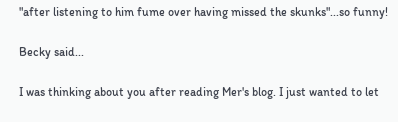"after listening to him fume over having missed the skunks"...so funny!

Becky said...

I was thinking about you after reading Mer's blog. I just wanted to let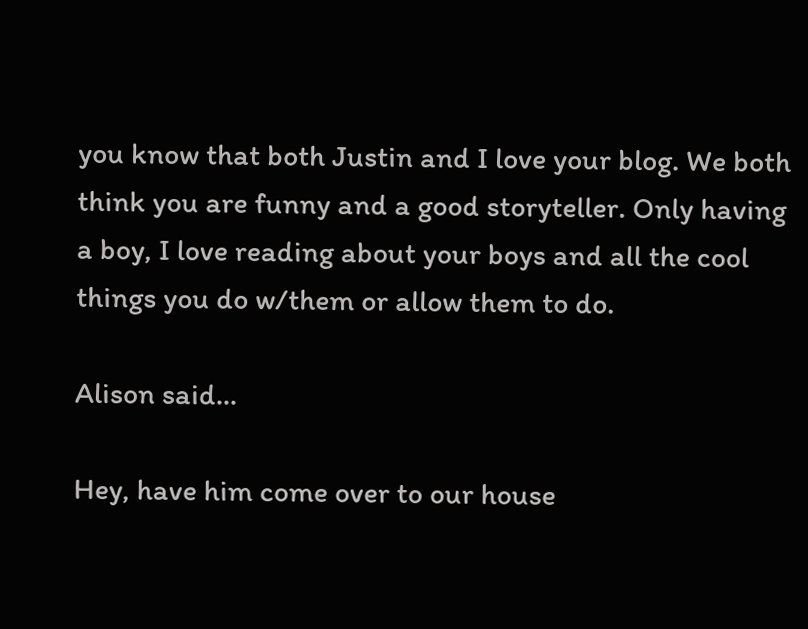you know that both Justin and I love your blog. We both think you are funny and a good storyteller. Only having a boy, I love reading about your boys and all the cool things you do w/them or allow them to do.

Alison said...

Hey, have him come over to our house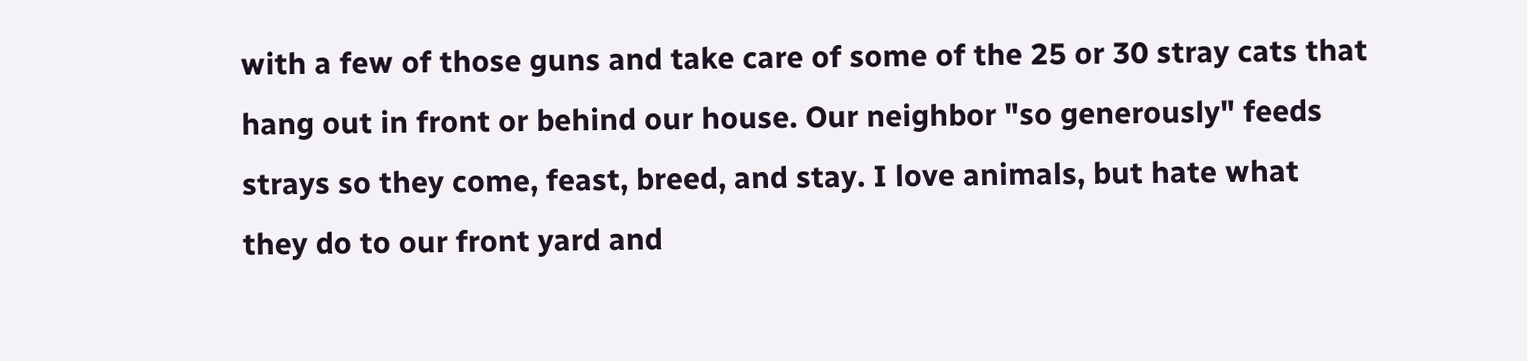with a few of those guns and take care of some of the 25 or 30 stray cats that hang out in front or behind our house. Our neighbor "so generously" feeds strays so they come, feast, breed, and stay. I love animals, but hate what they do to our front yard and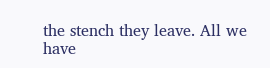the stench they leave. All we have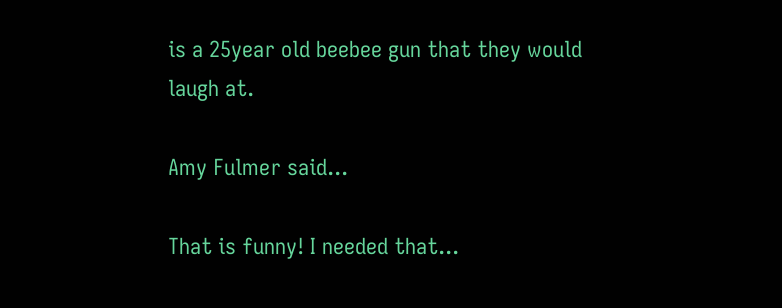is a 25year old beebee gun that they would laugh at.

Amy Fulmer said...

That is funny! I needed that...